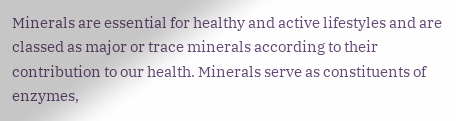Minerals are essential for healthy and active lifestyles and are classed as major or trace minerals according to their contribution to our health. Minerals serve as constituents of enzymes,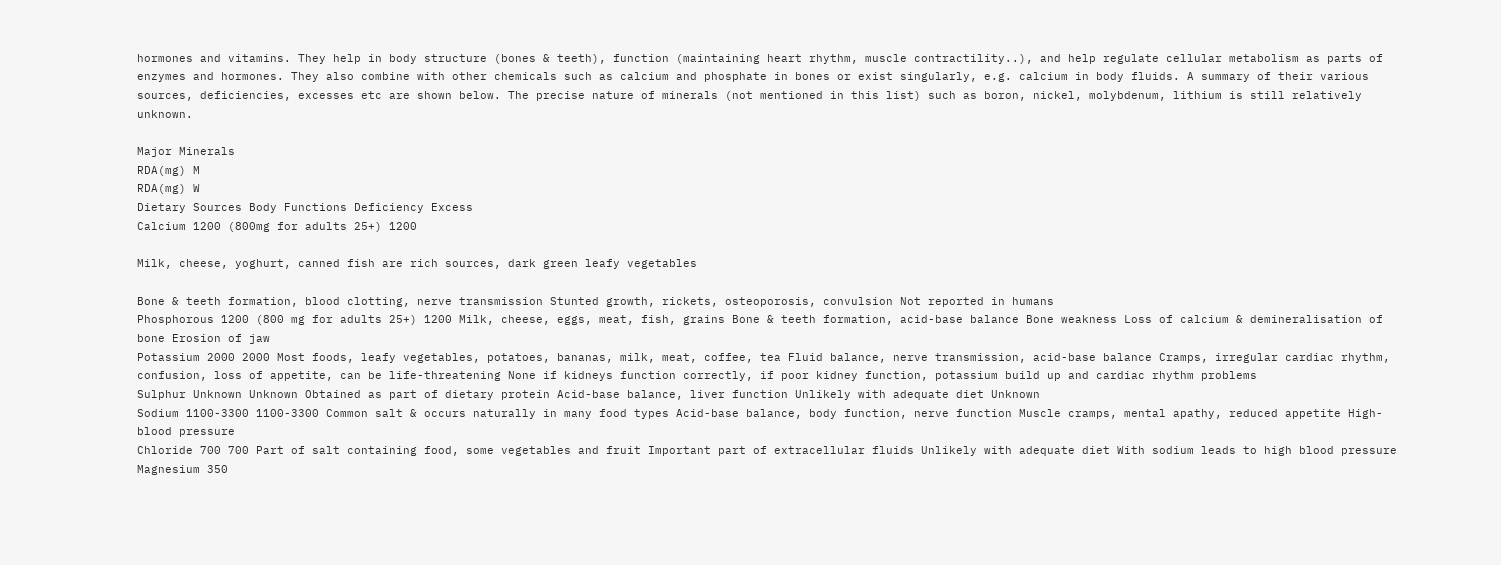hormones and vitamins. They help in body structure (bones & teeth), function (maintaining heart rhythm, muscle contractility..), and help regulate cellular metabolism as parts of enzymes and hormones. They also combine with other chemicals such as calcium and phosphate in bones or exist singularly, e.g. calcium in body fluids. A summary of their various sources, deficiencies, excesses etc are shown below. The precise nature of minerals (not mentioned in this list) such as boron, nickel, molybdenum, lithium is still relatively unknown.

Major Minerals
RDA(mg) M
RDA(mg) W
Dietary Sources Body Functions Deficiency Excess
Calcium 1200 (800mg for adults 25+) 1200

Milk, cheese, yoghurt, canned fish are rich sources, dark green leafy vegetables

Bone & teeth formation, blood clotting, nerve transmission Stunted growth, rickets, osteoporosis, convulsion Not reported in humans
Phosphorous 1200 (800 mg for adults 25+) 1200 Milk, cheese, eggs, meat, fish, grains Bone & teeth formation, acid-base balance Bone weakness Loss of calcium & demineralisation of bone Erosion of jaw
Potassium 2000 2000 Most foods, leafy vegetables, potatoes, bananas, milk, meat, coffee, tea Fluid balance, nerve transmission, acid-base balance Cramps, irregular cardiac rhythm, confusion, loss of appetite, can be life-threatening None if kidneys function correctly, if poor kidney function, potassium build up and cardiac rhythm problems
Sulphur Unknown Unknown Obtained as part of dietary protein Acid-base balance, liver function Unlikely with adequate diet Unknown
Sodium 1100-3300 1100-3300 Common salt & occurs naturally in many food types Acid-base balance, body function, nerve function Muscle cramps, mental apathy, reduced appetite High-blood pressure
Chloride 700 700 Part of salt containing food, some vegetables and fruit Important part of extracellular fluids Unlikely with adequate diet With sodium leads to high blood pressure
Magnesium 350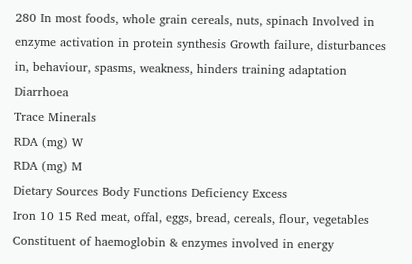280 In most foods, whole grain cereals, nuts, spinach Involved in enzyme activation in protein synthesis Growth failure, disturbances in, behaviour, spasms, weakness, hinders training adaptation Diarrhoea
Trace Minerals
RDA (mg) W
RDA (mg) M
Dietary Sources Body Functions Deficiency Excess
Iron 10 15 Red meat, offal, eggs, bread, cereals, flour, vegetables Constituent of haemoglobin & enzymes involved in energy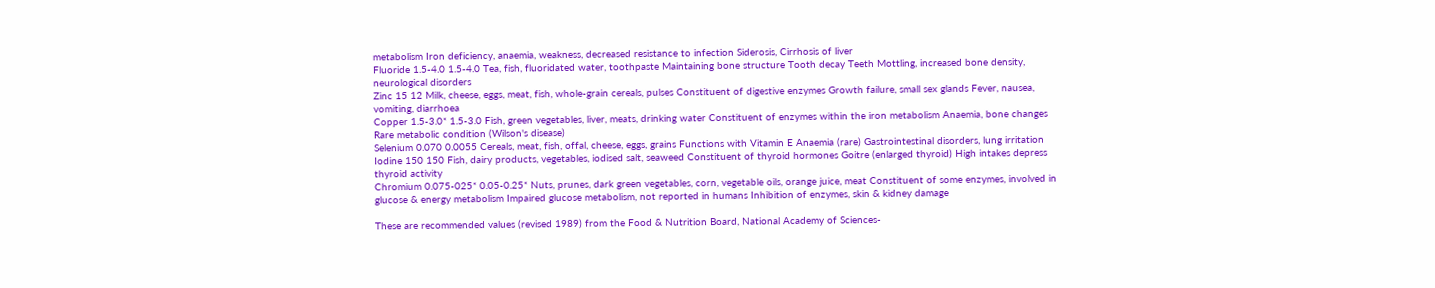metabolism Iron deficiency, anaemia, weakness, decreased resistance to infection Siderosis, Cirrhosis of liver
Fluoride 1.5-4.0 1.5-4.0 Tea, fish, fluoridated water, toothpaste Maintaining bone structure Tooth decay Teeth Mottling, increased bone density, neurological disorders
Zinc 15 12 Milk, cheese, eggs, meat, fish, whole-grain cereals, pulses Constituent of digestive enzymes Growth failure, small sex glands Fever, nausea, vomiting, diarrhoea
Copper 1.5-3.0* 1.5-3.0 Fish, green vegetables, liver, meats, drinking water Constituent of enzymes within the iron metabolism Anaemia, bone changes Rare metabolic condition (Wilson's disease)
Selenium 0.070 0.0055 Cereals, meat, fish, offal, cheese, eggs, grains Functions with Vitamin E Anaemia (rare) Gastrointestinal disorders, lung irritation
Iodine 150 150 Fish, dairy products, vegetables, iodised salt, seaweed Constituent of thyroid hormones Goitre (enlarged thyroid) High intakes depress thyroid activity
Chromium 0.075-025* 0.05-0.25* Nuts, prunes, dark green vegetables, corn, vegetable oils, orange juice, meat Constituent of some enzymes, involved in glucose & energy metabolism Impaired glucose metabolism, not reported in humans Inhibition of enzymes, skin & kidney damage

These are recommended values (revised 1989) from the Food & Nutrition Board, National Academy of Sciences-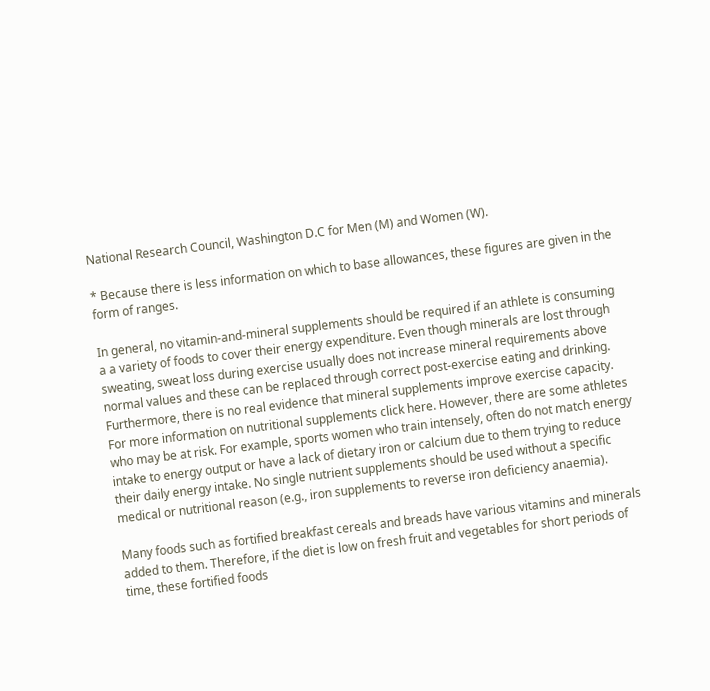National Research Council, Washington D.C for Men (M) and Women (W).

* Because there is less information on which to base allowances, these figures are given in the form of ranges.

In general, no vitamin-and-mineral supplements should be required if an athlete is consuming a a variety of foods to cover their energy expenditure. Even though minerals are lost through sweating, sweat loss during exercise usually does not increase mineral requirements above normal values and these can be replaced through correct post-exercise eating and drinking. Furthermore, there is no real evidence that mineral supplements improve exercise capacity. For more information on nutritional supplements click here. However, there are some athletes who may be at risk. For example, sports women who train intensely, often do not match energy intake to energy output or have a lack of dietary iron or calcium due to them trying to reduce their daily energy intake. No single nutrient supplements should be used without a specific medical or nutritional reason (e.g., iron supplements to reverse iron deficiency anaemia).

Many foods such as fortified breakfast cereals and breads have various vitamins and minerals added to them. Therefore, if the diet is low on fresh fruit and vegetables for short periods of time, these fortified foods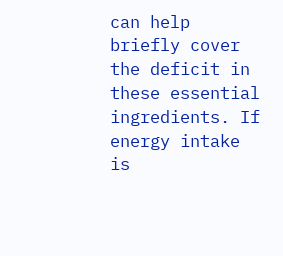can help briefly cover the deficit in these essential ingredients. If energy intake is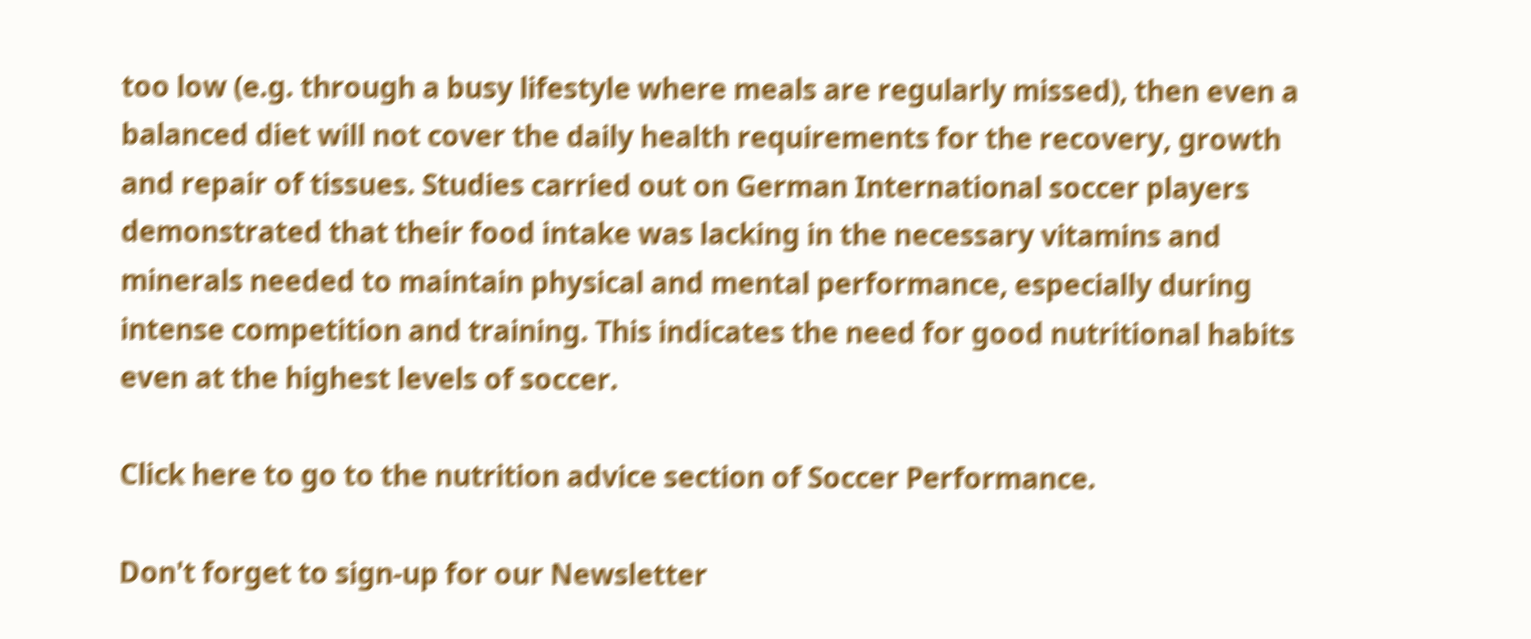too low (e.g. through a busy lifestyle where meals are regularly missed), then even a balanced diet will not cover the daily health requirements for the recovery, growth and repair of tissues. Studies carried out on German International soccer players demonstrated that their food intake was lacking in the necessary vitamins and minerals needed to maintain physical and mental performance, especially during intense competition and training. This indicates the need for good nutritional habits even at the highest levels of soccer.

Click here to go to the nutrition advice section of Soccer Performance.

Don't forget to sign-up for our Newsletter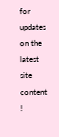for updates on the latest site content !